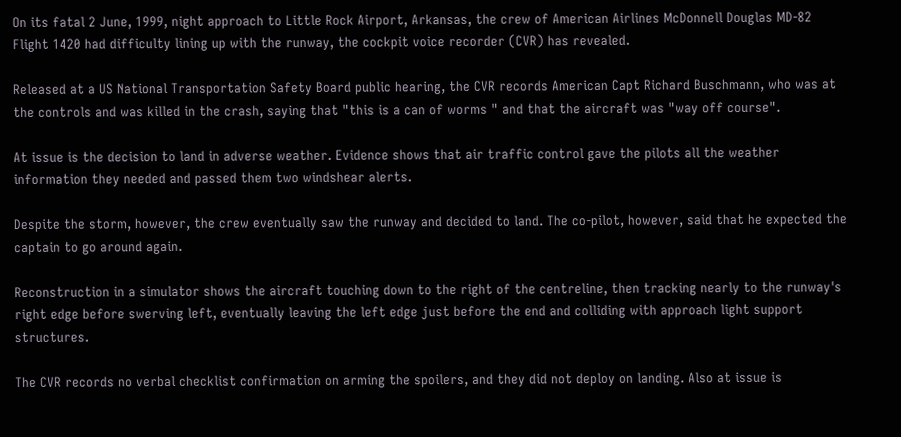On its fatal 2 June, 1999, night approach to Little Rock Airport, Arkansas, the crew of American Airlines McDonnell Douglas MD-82 Flight 1420 had difficulty lining up with the runway, the cockpit voice recorder (CVR) has revealed.

Released at a US National Transportation Safety Board public hearing, the CVR records American Capt Richard Buschmann, who was at the controls and was killed in the crash, saying that "this is a can of worms " and that the aircraft was "way off course".

At issue is the decision to land in adverse weather. Evidence shows that air traffic control gave the pilots all the weather information they needed and passed them two windshear alerts.

Despite the storm, however, the crew eventually saw the runway and decided to land. The co-pilot, however, said that he expected the captain to go around again.

Reconstruction in a simulator shows the aircraft touching down to the right of the centreline, then tracking nearly to the runway's right edge before swerving left, eventually leaving the left edge just before the end and colliding with approach light support structures.

The CVR records no verbal checklist confirmation on arming the spoilers, and they did not deploy on landing. Also at issue is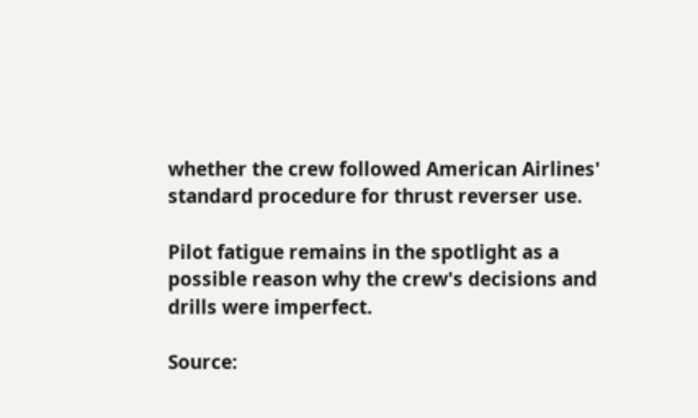whether the crew followed American Airlines' standard procedure for thrust reverser use.

Pilot fatigue remains in the spotlight as a possible reason why the crew's decisions and drills were imperfect.

Source: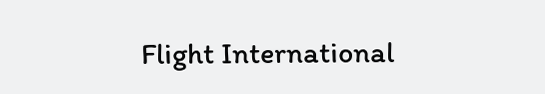Flight International